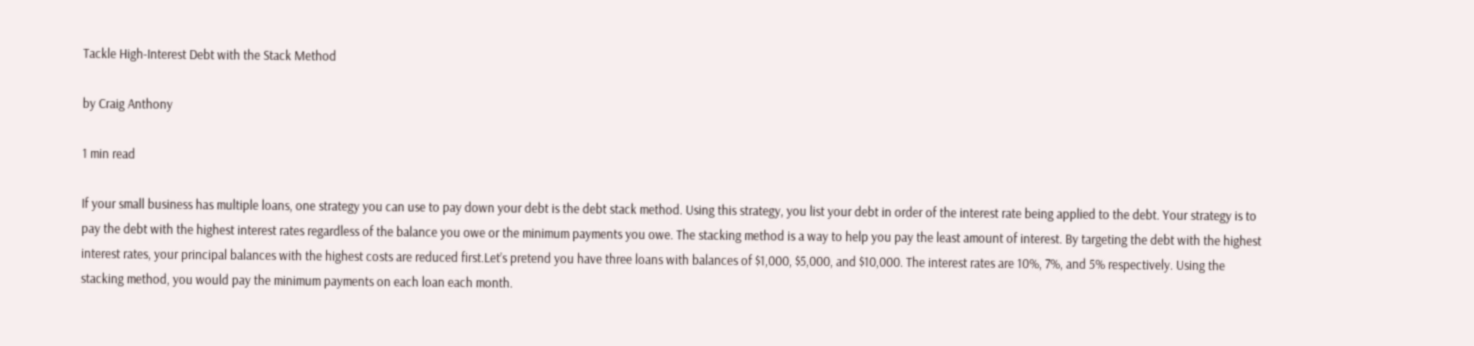Tackle High-Interest Debt with the Stack Method

by Craig Anthony

1 min read

If your small business has multiple loans, one strategy you can use to pay down your debt is the debt stack method. Using this strategy, you list your debt in order of the interest rate being applied to the debt. Your strategy is to pay the debt with the highest interest rates regardless of the balance you owe or the minimum payments you owe. The stacking method is a way to help you pay the least amount of interest. By targeting the debt with the highest interest rates, your principal balances with the highest costs are reduced first.Let’s pretend you have three loans with balances of $1,000, $5,000, and $10,000. The interest rates are 10%, 7%, and 5% respectively. Using the stacking method, you would pay the minimum payments on each loan each month.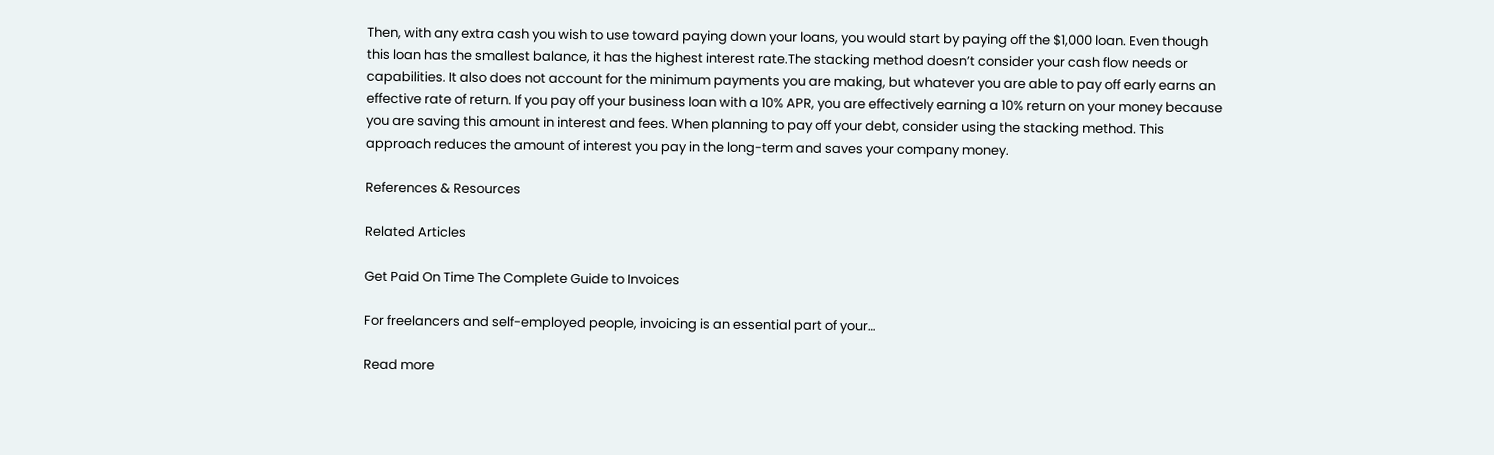Then, with any extra cash you wish to use toward paying down your loans, you would start by paying off the $1,000 loan. Even though this loan has the smallest balance, it has the highest interest rate.The stacking method doesn’t consider your cash flow needs or capabilities. It also does not account for the minimum payments you are making, but whatever you are able to pay off early earns an effective rate of return. If you pay off your business loan with a 10% APR, you are effectively earning a 10% return on your money because you are saving this amount in interest and fees. When planning to pay off your debt, consider using the stacking method. This approach reduces the amount of interest you pay in the long-term and saves your company money.

References & Resources

Related Articles

Get Paid On Time The Complete Guide to Invoices

For freelancers and self-employed people, invoicing is an essential part of your…

Read more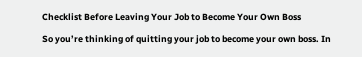Checklist Before Leaving Your Job to Become Your Own Boss

So you’re thinking of quitting your job to become your own boss. In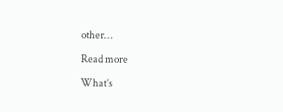other…

Read more

What’s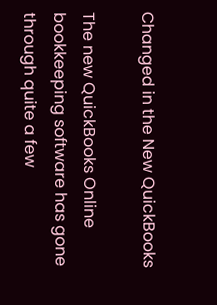Changed in the New QuickBooks

The new QuickBooks Online bookkeeping software has gone through quite a few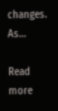changes. As…

Read more